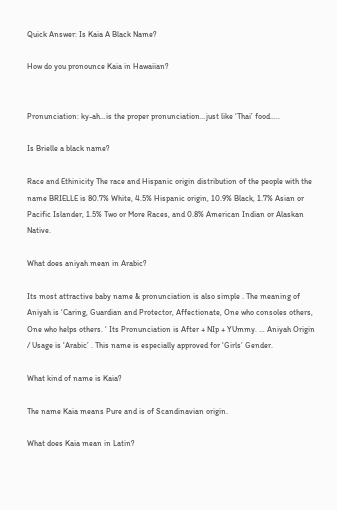Quick Answer: Is Kaia A Black Name?

How do you pronounce Kaia in Hawaiian?


Pronunciation: ky-ah…is the proper pronunciation…just like ‘Thai’ food…..

Is Brielle a black name?

Race and Ethinicity The race and Hispanic origin distribution of the people with the name BRIELLE is 80.7% White, 4.5% Hispanic origin, 10.9% Black, 1.7% Asian or Pacific Islander, 1.5% Two or More Races, and 0.8% American Indian or Alaskan Native.

What does aniyah mean in Arabic?

Its most attractive baby name & pronunciation is also simple . The meaning of Aniyah is ‘Caring, Guardian and Protector, Affectionate, One who consoles others, One who helps others. ‘ Its Pronunciation is After + NIp + YUmmy. … Aniyah Origin / Usage is ‘Arabic’ . This name is especially approved for ‘Girls’ Gender.

What kind of name is Kaia?

The name Kaia means Pure and is of Scandinavian origin.

What does Kaia mean in Latin?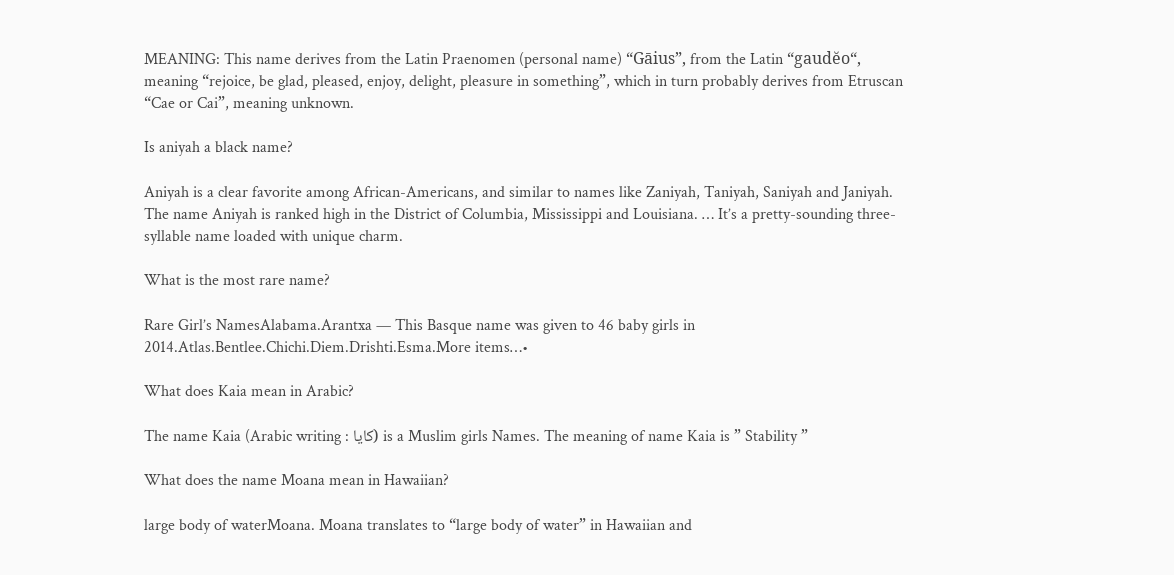MEANING: This name derives from the Latin Praenomen (personal name) “Gāius”, from the Latin “gaudĕo“, meaning “rejoice, be glad, pleased, enjoy, delight, pleasure in something”, which in turn probably derives from Etruscan “Cae or Cai”, meaning unknown.

Is aniyah a black name?

Aniyah is a clear favorite among African-Americans, and similar to names like Zaniyah, Taniyah, Saniyah and Janiyah. The name Aniyah is ranked high in the District of Columbia, Mississippi and Louisiana. … It’s a pretty-sounding three-syllable name loaded with unique charm.

What is the most rare name?

Rare Girl’s NamesAlabama.Arantxa — This Basque name was given to 46 baby girls in 2014.Atlas.Bentlee.Chichi.Diem.Drishti.Esma.More items…•

What does Kaia mean in Arabic?

The name Kaia (Arabic writing : كايا) is a Muslim girls Names. The meaning of name Kaia is ” Stability ”

What does the name Moana mean in Hawaiian?

large body of waterMoana. Moana translates to “large body of water” in Hawaiian and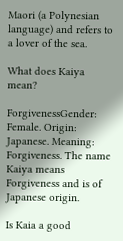Maori (a Polynesian language) and refers to a lover of the sea.

What does Kaiya mean?

ForgivenessGender: Female. Origin: Japanese. Meaning: Forgiveness. The name Kaiya means Forgiveness and is of Japanese origin.

Is Kaia a good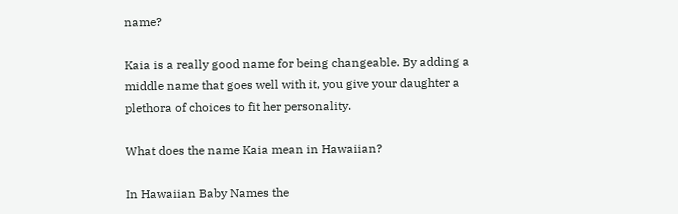name?

Kaia is a really good name for being changeable. By adding a middle name that goes well with it, you give your daughter a plethora of choices to fit her personality.

What does the name Kaia mean in Hawaiian?

In Hawaiian Baby Names the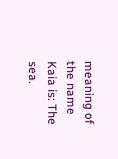meaning of the name Kaia is: The sea.